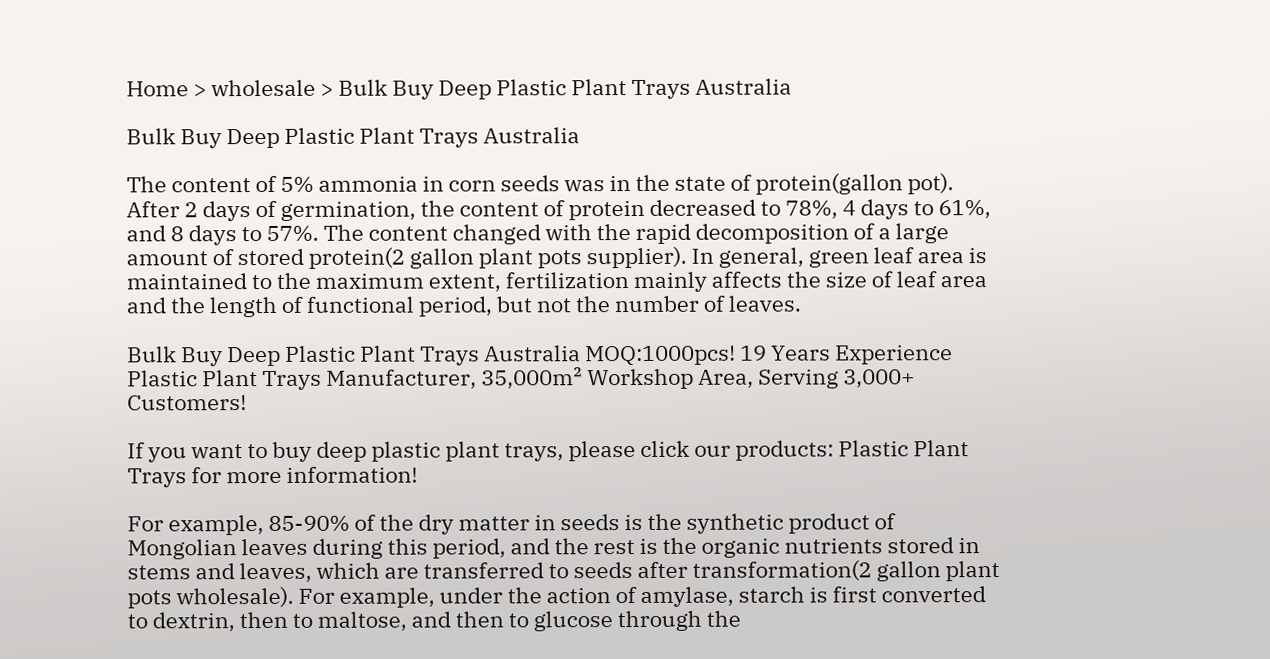Home > wholesale > Bulk Buy Deep Plastic Plant Trays Australia

Bulk Buy Deep Plastic Plant Trays Australia

The content of 5% ammonia in corn seeds was in the state of protein(gallon pot). After 2 days of germination, the content of protein decreased to 78%, 4 days to 61%, and 8 days to 57%. The content changed with the rapid decomposition of a large amount of stored protein(2 gallon plant pots supplier). In general, green leaf area is maintained to the maximum extent, fertilization mainly affects the size of leaf area and the length of functional period, but not the number of leaves.

Bulk Buy Deep Plastic Plant Trays Australia MOQ:1000pcs! 19 Years Experience Plastic Plant Trays Manufacturer, 35,000m² Workshop Area, Serving 3,000+ Customers!

If you want to buy deep plastic plant trays, please click our products: Plastic Plant Trays for more information!

For example, 85-90% of the dry matter in seeds is the synthetic product of Mongolian leaves during this period, and the rest is the organic nutrients stored in stems and leaves, which are transferred to seeds after transformation(2 gallon plant pots wholesale). For example, under the action of amylase, starch is first converted to dextrin, then to maltose, and then to glucose through the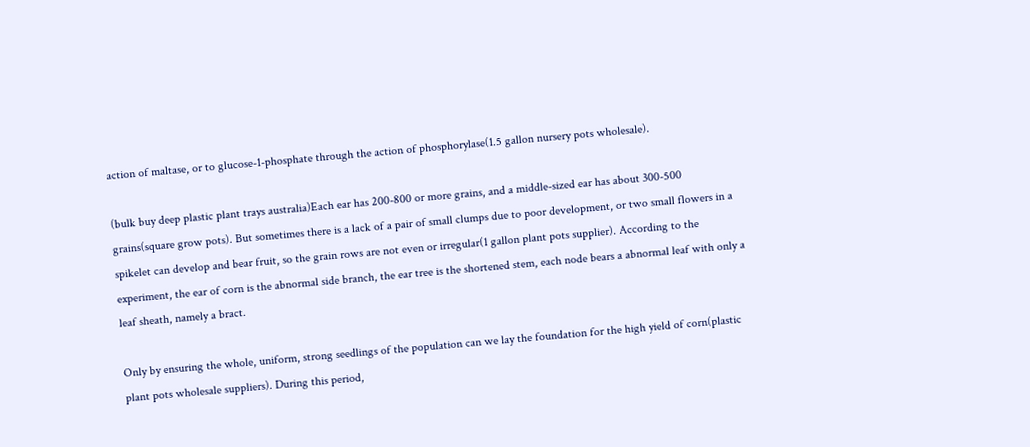action of maltase, or to glucose-1-phosphate through the action of phosphorylase(1.5 gallon nursery pots wholesale).

(bulk buy deep plastic plant trays australia)Each ear has 200-800 or more grains, and a middle-sized ear has about 300-500 grains(square grow pots). But sometimes there is a lack of a pair of small clumps due to poor development, or two small flowers in a spikelet can develop and bear fruit, so the grain rows are not even or irregular(1 gallon plant pots supplier). According to the experiment, the ear of corn is the abnormal side branch, the ear tree is the shortened stem, each node bears a abnormal leaf with only a leaf sheath, namely a bract.

Only by ensuring the whole, uniform, strong seedlings of the population can we lay the foundation for the high yield of corn(plastic plant pots wholesale suppliers). During this period,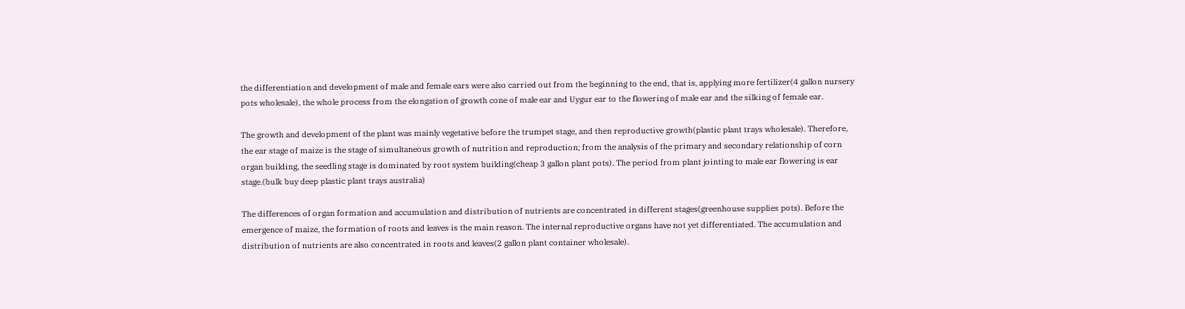the differentiation and development of male and female ears were also carried out from the beginning to the end, that is, applying more fertilizer(4 gallon nursery pots wholesale), the whole process from the elongation of growth cone of male ear and Uygur ear to the flowering of male ear and the silking of female ear.

The growth and development of the plant was mainly vegetative before the trumpet stage, and then reproductive growth(plastic plant trays wholesale). Therefore, the ear stage of maize is the stage of simultaneous growth of nutrition and reproduction; from the analysis of the primary and secondary relationship of corn organ building, the seedling stage is dominated by root system building(cheap 3 gallon plant pots). The period from plant jointing to male ear flowering is ear stage.(bulk buy deep plastic plant trays australia)

The differences of organ formation and accumulation and distribution of nutrients are concentrated in different stages(greenhouse supplies pots). Before the emergence of maize, the formation of roots and leaves is the main reason. The internal reproductive organs have not yet differentiated. The accumulation and distribution of nutrients are also concentrated in roots and leaves(2 gallon plant container wholesale).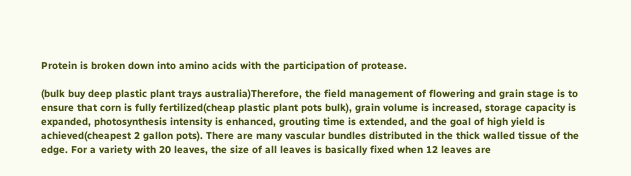Protein is broken down into amino acids with the participation of protease.

(bulk buy deep plastic plant trays australia)Therefore, the field management of flowering and grain stage is to ensure that corn is fully fertilized(cheap plastic plant pots bulk), grain volume is increased, storage capacity is expanded, photosynthesis intensity is enhanced, grouting time is extended, and the goal of high yield is achieved(cheapest 2 gallon pots). There are many vascular bundles distributed in the thick walled tissue of the edge. For a variety with 20 leaves, the size of all leaves is basically fixed when 12 leaves are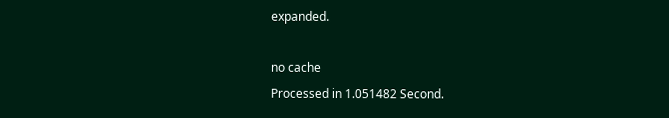expanded.

no cache
Processed in 1.051482 Second.